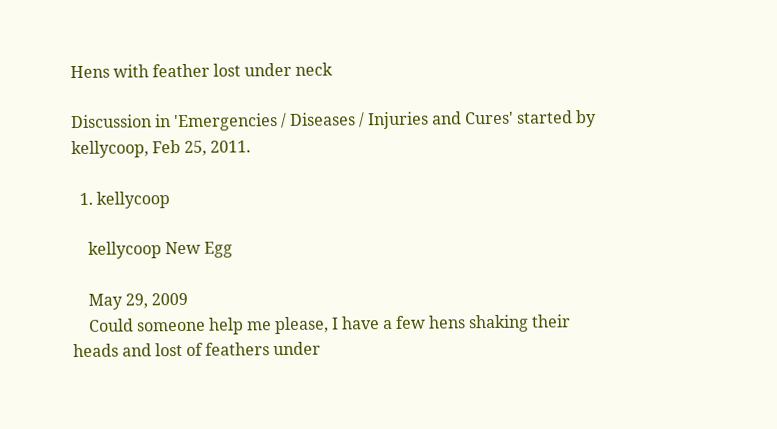Hens with feather lost under neck

Discussion in 'Emergencies / Diseases / Injuries and Cures' started by kellycoop, Feb 25, 2011.

  1. kellycoop

    kellycoop New Egg

    May 29, 2009
    Could someone help me please, I have a few hens shaking their heads and lost of feathers under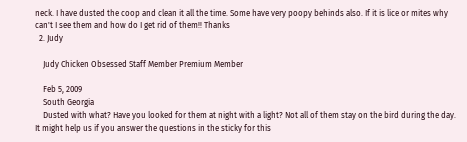neck. I have dusted the coop and clean it all the time. Some have very poopy behinds also. If it is lice or mites why can't I see them and how do I get rid of them!! Thanks
  2. Judy

    Judy Chicken Obsessed Staff Member Premium Member

    Feb 5, 2009
    South Georgia
    Dusted with what? Have you looked for them at night with a light? Not all of them stay on the bird during the day. It might help us if you answer the questions in the sticky for this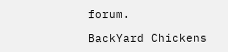forum.

BackYard Chickens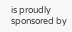is proudly sponsored by